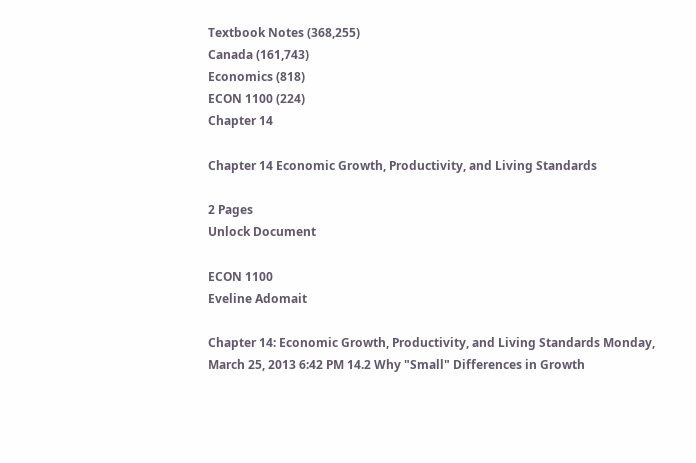Textbook Notes (368,255)
Canada (161,743)
Economics (818)
ECON 1100 (224)
Chapter 14

Chapter 14 Economic Growth, Productivity, and Living Standards

2 Pages
Unlock Document

ECON 1100
Eveline Adomait

Chapter 14: Economic Growth, Productivity, and Living Standards Monday, March 25, 2013 6:42 PM 14.2 Why "Small" Differences in Growth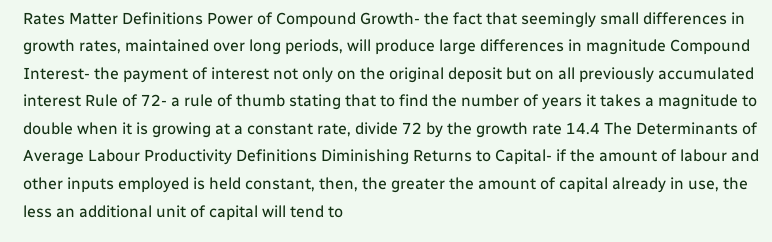Rates Matter Definitions Power of Compound Growth- the fact that seemingly small differences in growth rates, maintained over long periods, will produce large differences in magnitude Compound Interest- the payment of interest not only on the original deposit but on all previously accumulated interest Rule of 72- a rule of thumb stating that to find the number of years it takes a magnitude to double when it is growing at a constant rate, divide 72 by the growth rate 14.4 The Determinants of Average Labour Productivity Definitions Diminishing Returns to Capital- if the amount of labour and other inputs employed is held constant, then, the greater the amount of capital already in use, the less an additional unit of capital will tend to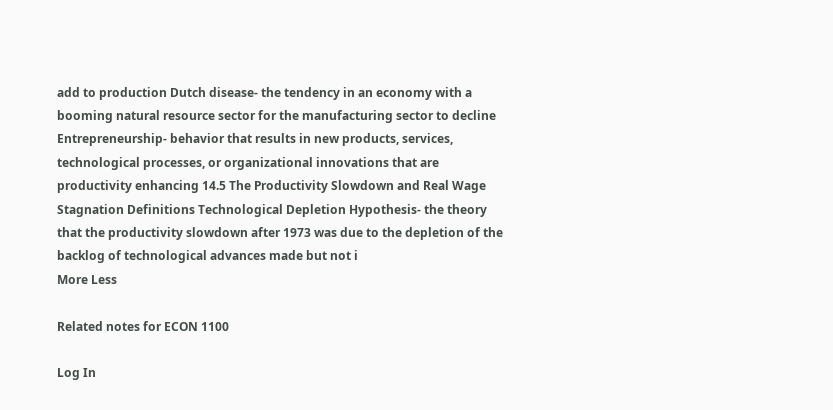add to production Dutch disease- the tendency in an economy with a booming natural resource sector for the manufacturing sector to decline Entrepreneurship- behavior that results in new products, services, technological processes, or organizational innovations that are productivity enhancing 14.5 The Productivity Slowdown and Real Wage Stagnation Definitions Technological Depletion Hypothesis- the theory that the productivity slowdown after 1973 was due to the depletion of the backlog of technological advances made but not i
More Less

Related notes for ECON 1100

Log In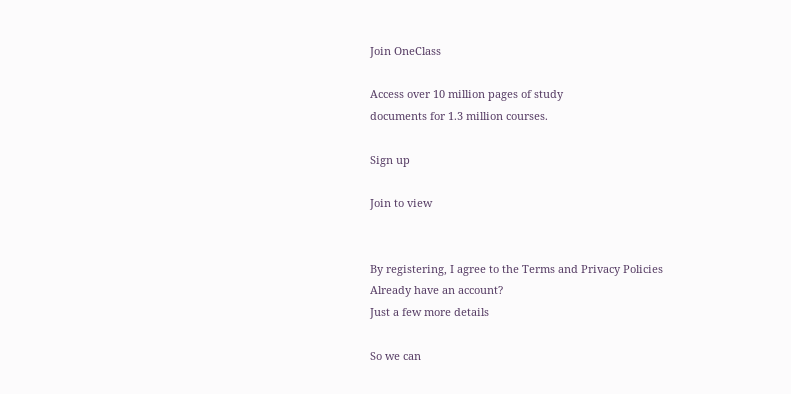Join OneClass

Access over 10 million pages of study
documents for 1.3 million courses.

Sign up

Join to view


By registering, I agree to the Terms and Privacy Policies
Already have an account?
Just a few more details

So we can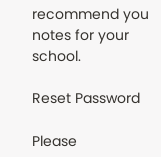recommend you notes for your school.

Reset Password

Please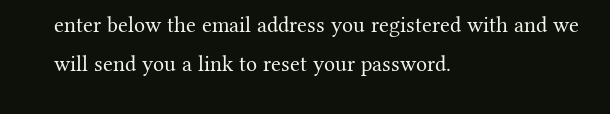enter below the email address you registered with and we will send you a link to reset your password.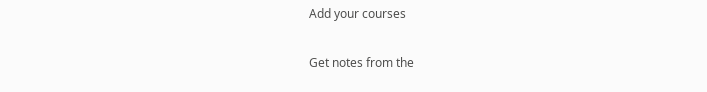Add your courses

Get notes from the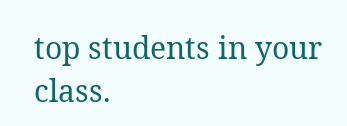top students in your class.